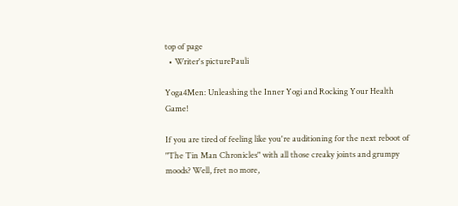top of page
  • Writer's picturePauli

Yoga4Men: Unleashing the Inner Yogi and Rocking Your Health Game!

If you are tired of feeling like you're auditioning for the next reboot of "The Tin Man Chronicles" with all those creaky joints and grumpy moods? Well, fret no more,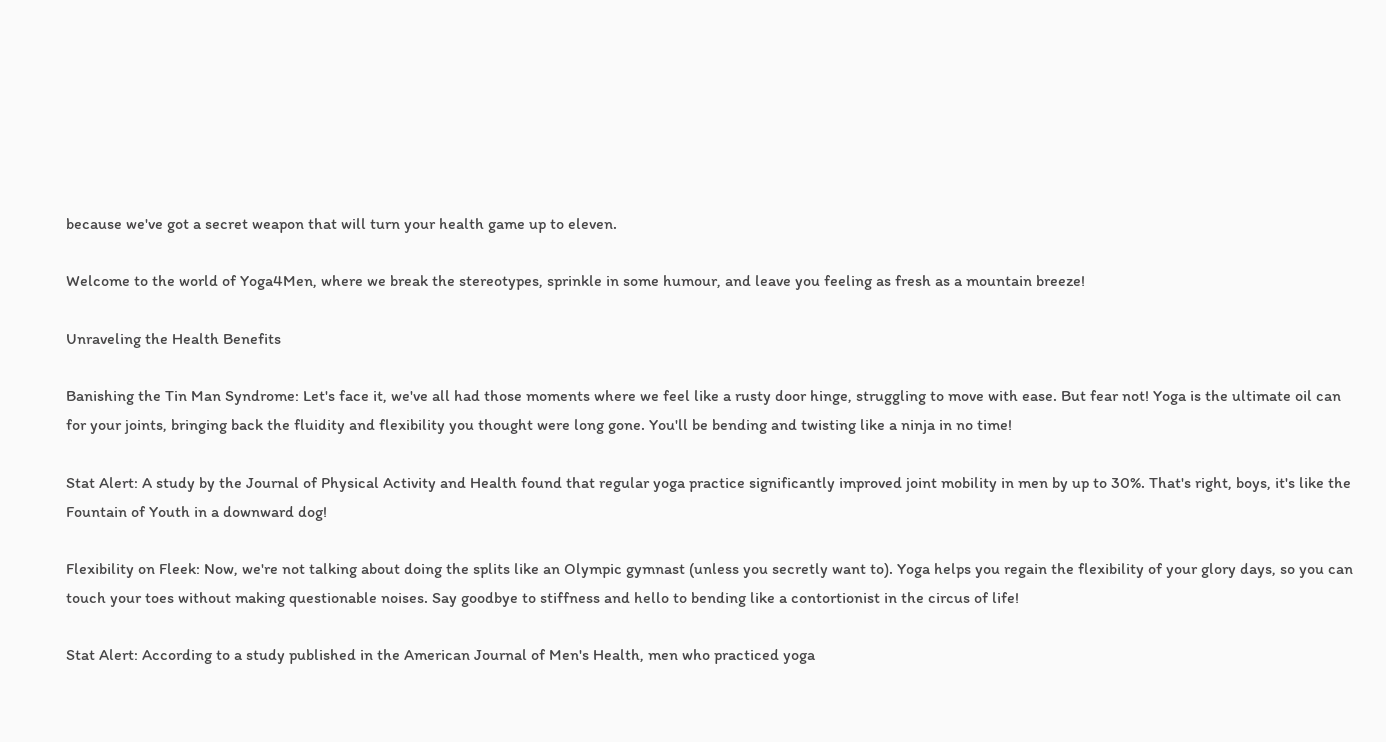because we've got a secret weapon that will turn your health game up to eleven.

Welcome to the world of Yoga4Men, where we break the stereotypes, sprinkle in some humour, and leave you feeling as fresh as a mountain breeze!

Unraveling the Health Benefits

Banishing the Tin Man Syndrome: Let's face it, we've all had those moments where we feel like a rusty door hinge, struggling to move with ease. But fear not! Yoga is the ultimate oil can for your joints, bringing back the fluidity and flexibility you thought were long gone. You'll be bending and twisting like a ninja in no time!

Stat Alert: A study by the Journal of Physical Activity and Health found that regular yoga practice significantly improved joint mobility in men by up to 30%. That's right, boys, it's like the Fountain of Youth in a downward dog!

Flexibility on Fleek: Now, we're not talking about doing the splits like an Olympic gymnast (unless you secretly want to). Yoga helps you regain the flexibility of your glory days, so you can touch your toes without making questionable noises. Say goodbye to stiffness and hello to bending like a contortionist in the circus of life!

Stat Alert: According to a study published in the American Journal of Men's Health, men who practiced yoga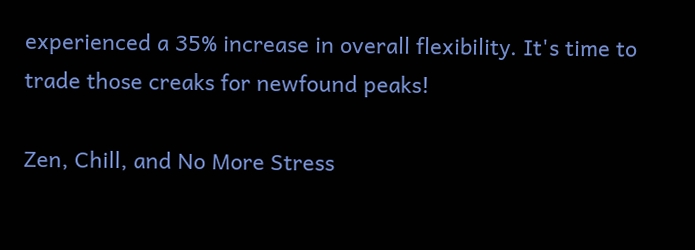experienced a 35% increase in overall flexibility. It's time to trade those creaks for newfound peaks!

Zen, Chill, and No More Stress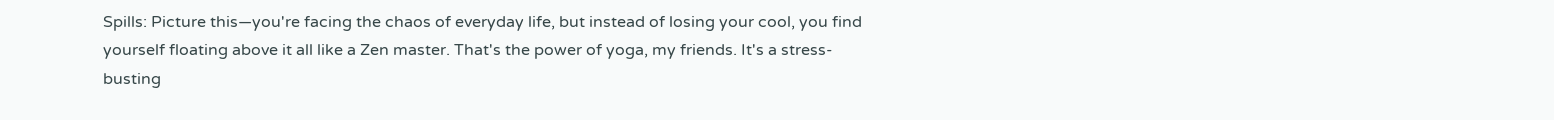Spills: Picture this—you're facing the chaos of everyday life, but instead of losing your cool, you find yourself floating above it all like a Zen master. That's the power of yoga, my friends. It's a stress-busting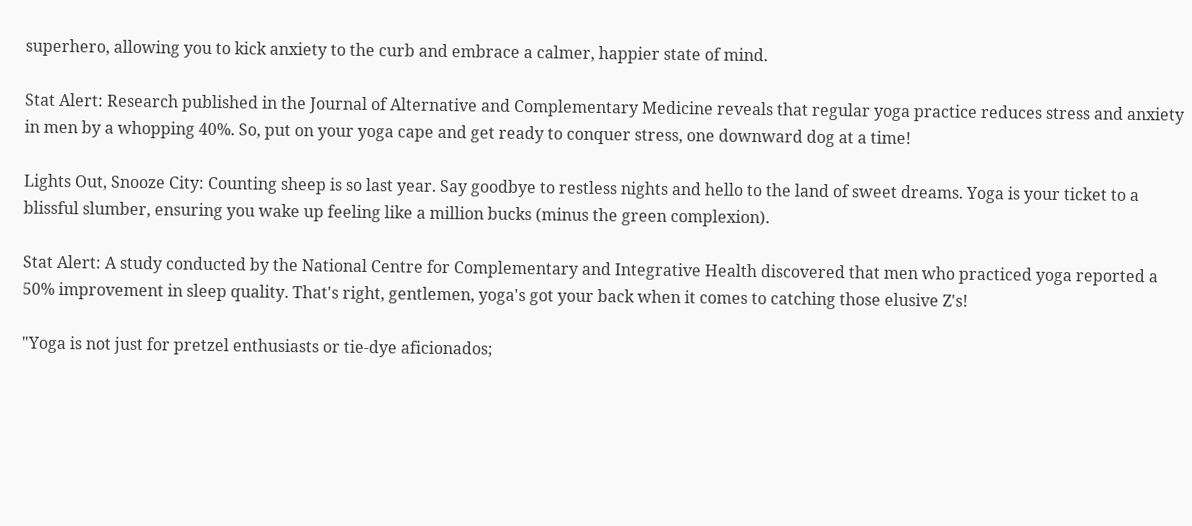superhero, allowing you to kick anxiety to the curb and embrace a calmer, happier state of mind.

Stat Alert: Research published in the Journal of Alternative and Complementary Medicine reveals that regular yoga practice reduces stress and anxiety in men by a whopping 40%. So, put on your yoga cape and get ready to conquer stress, one downward dog at a time!

Lights Out, Snooze City: Counting sheep is so last year. Say goodbye to restless nights and hello to the land of sweet dreams. Yoga is your ticket to a blissful slumber, ensuring you wake up feeling like a million bucks (minus the green complexion).

Stat Alert: A study conducted by the National Centre for Complementary and Integrative Health discovered that men who practiced yoga reported a 50% improvement in sleep quality. That's right, gentlemen, yoga's got your back when it comes to catching those elusive Z's!

"Yoga is not just for pretzel enthusiasts or tie-dye aficionados;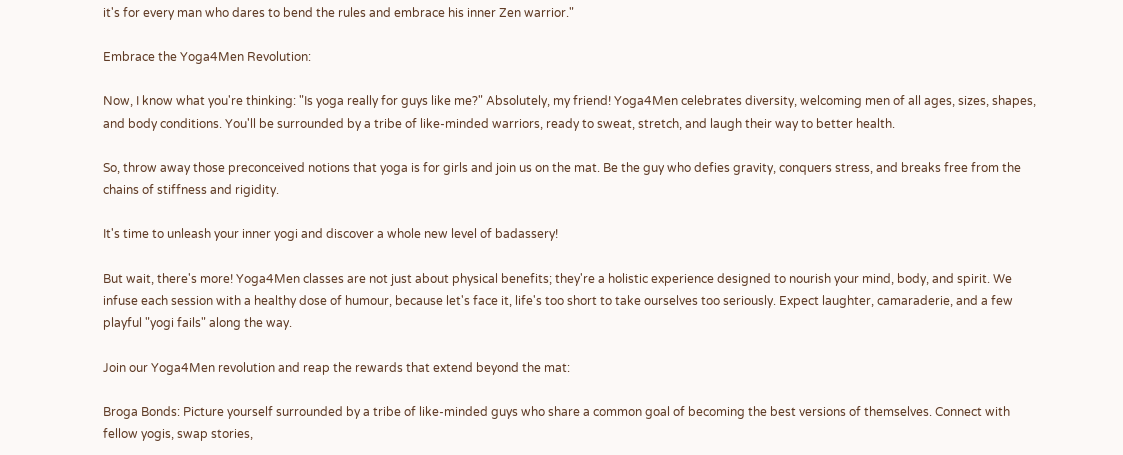it's for every man who dares to bend the rules and embrace his inner Zen warrior."

Embrace the Yoga4Men Revolution:

Now, I know what you're thinking: "Is yoga really for guys like me?" Absolutely, my friend! Yoga4Men celebrates diversity, welcoming men of all ages, sizes, shapes, and body conditions. You'll be surrounded by a tribe of like-minded warriors, ready to sweat, stretch, and laugh their way to better health.

So, throw away those preconceived notions that yoga is for girls and join us on the mat. Be the guy who defies gravity, conquers stress, and breaks free from the chains of stiffness and rigidity.

It's time to unleash your inner yogi and discover a whole new level of badassery!

But wait, there's more! Yoga4Men classes are not just about physical benefits; they're a holistic experience designed to nourish your mind, body, and spirit. We infuse each session with a healthy dose of humour, because let's face it, life's too short to take ourselves too seriously. Expect laughter, camaraderie, and a few playful "yogi fails" along the way.

Join our Yoga4Men revolution and reap the rewards that extend beyond the mat:

Broga Bonds: Picture yourself surrounded by a tribe of like-minded guys who share a common goal of becoming the best versions of themselves. Connect with fellow yogis, swap stories,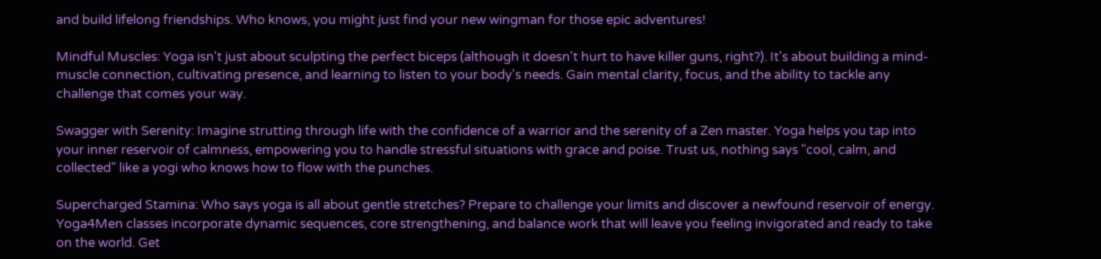and build lifelong friendships. Who knows, you might just find your new wingman for those epic adventures!

Mindful Muscles: Yoga isn't just about sculpting the perfect biceps (although it doesn't hurt to have killer guns, right?). It's about building a mind-muscle connection, cultivating presence, and learning to listen to your body's needs. Gain mental clarity, focus, and the ability to tackle any challenge that comes your way.

Swagger with Serenity: Imagine strutting through life with the confidence of a warrior and the serenity of a Zen master. Yoga helps you tap into your inner reservoir of calmness, empowering you to handle stressful situations with grace and poise. Trust us, nothing says "cool, calm, and collected" like a yogi who knows how to flow with the punches.

Supercharged Stamina: Who says yoga is all about gentle stretches? Prepare to challenge your limits and discover a newfound reservoir of energy. Yoga4Men classes incorporate dynamic sequences, core strengthening, and balance work that will leave you feeling invigorated and ready to take on the world. Get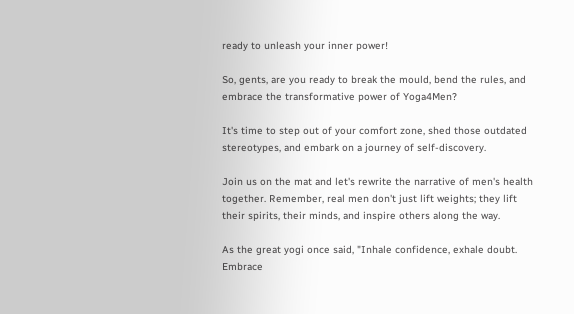ready to unleash your inner power!

So, gents, are you ready to break the mould, bend the rules, and embrace the transformative power of Yoga4Men?

It's time to step out of your comfort zone, shed those outdated stereotypes, and embark on a journey of self-discovery.

Join us on the mat and let's rewrite the narrative of men's health together. Remember, real men don't just lift weights; they lift their spirits, their minds, and inspire others along the way.

As the great yogi once said, "Inhale confidence, exhale doubt. Embrace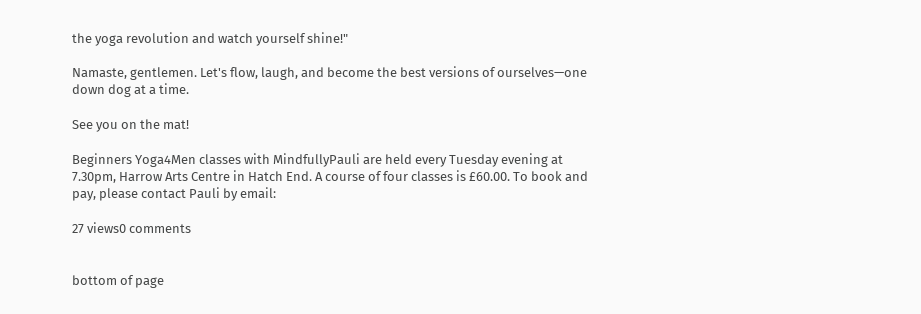the yoga revolution and watch yourself shine!"

Namaste, gentlemen. Let's flow, laugh, and become the best versions of ourselves—one down dog at a time.

See you on the mat!

Beginners Yoga4Men classes with MindfullyPauli are held every Tuesday evening at 7.30pm, Harrow Arts Centre in Hatch End. A course of four classes is £60.00. To book and pay, please contact Pauli by email:

27 views0 comments


bottom of page